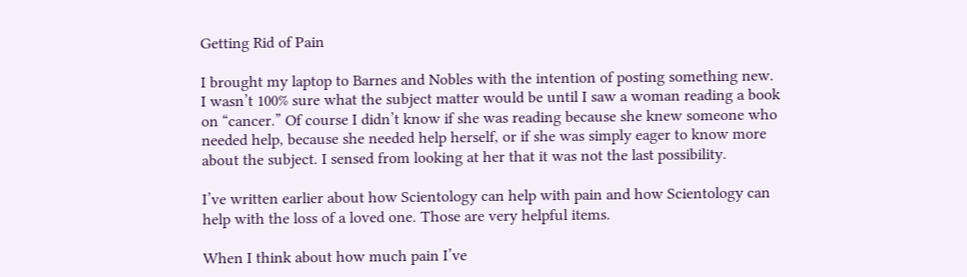Getting Rid of Pain

I brought my laptop to Barnes and Nobles with the intention of posting something new. I wasn’t 100% sure what the subject matter would be until I saw a woman reading a book on “cancer.” Of course I didn’t know if she was reading because she knew someone who needed help, because she needed help herself, or if she was simply eager to know more about the subject. I sensed from looking at her that it was not the last possibility.

I’ve written earlier about how Scientology can help with pain and how Scientology can help with the loss of a loved one. Those are very helpful items.

When I think about how much pain I’ve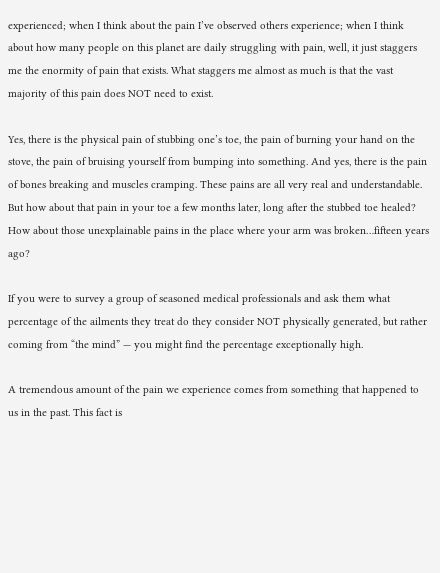experienced; when I think about the pain I’ve observed others experience; when I think about how many people on this planet are daily struggling with pain, well, it just staggers me the enormity of pain that exists. What staggers me almost as much is that the vast majority of this pain does NOT need to exist.

Yes, there is the physical pain of stubbing one’s toe, the pain of burning your hand on the stove, the pain of bruising yourself from bumping into something. And yes, there is the pain of bones breaking and muscles cramping. These pains are all very real and understandable. But how about that pain in your toe a few months later, long after the stubbed toe healed? How about those unexplainable pains in the place where your arm was broken…fifteen years ago?

If you were to survey a group of seasoned medical professionals and ask them what percentage of the ailments they treat do they consider NOT physically generated, but rather coming from “the mind” — you might find the percentage exceptionally high.

A tremendous amount of the pain we experience comes from something that happened to us in the past. This fact is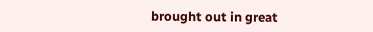brought out in great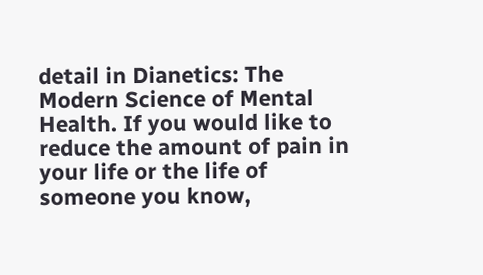detail in Dianetics: The Modern Science of Mental Health. If you would like to reduce the amount of pain in your life or the life of someone you know,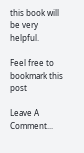this book will be very helpful.

Feel free to bookmark this post

Leave A Comment...